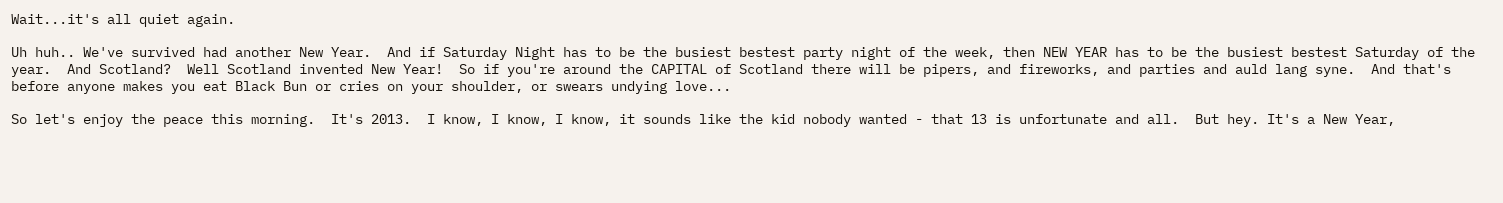Wait...it's all quiet again.

Uh huh.. We've survived had another New Year.  And if Saturday Night has to be the busiest bestest party night of the week, then NEW YEAR has to be the busiest bestest Saturday of the year.  And Scotland?  Well Scotland invented New Year!  So if you're around the CAPITAL of Scotland there will be pipers, and fireworks, and parties and auld lang syne.  And that's before anyone makes you eat Black Bun or cries on your shoulder, or swears undying love...

So let's enjoy the peace this morning.  It's 2013.  I know, I know, I know, it sounds like the kid nobody wanted - that 13 is unfortunate and all.  But hey. It's a New Year,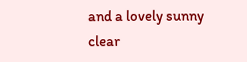and a lovely sunny clear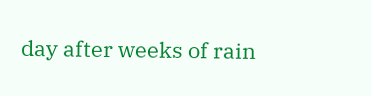day after weeks of rain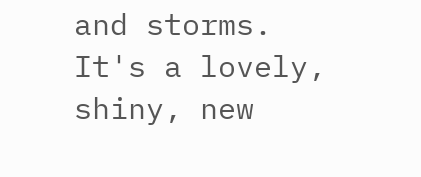and storms.  It's a lovely, shiny, new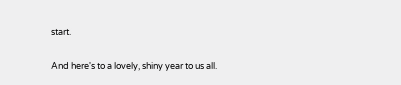start.

And here's to a lovely, shiny year to us all.